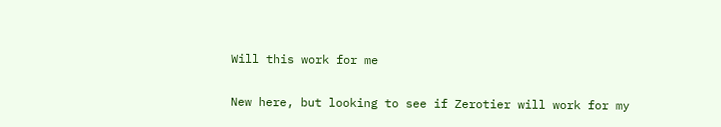Will this work for me

New here, but looking to see if Zerotier will work for my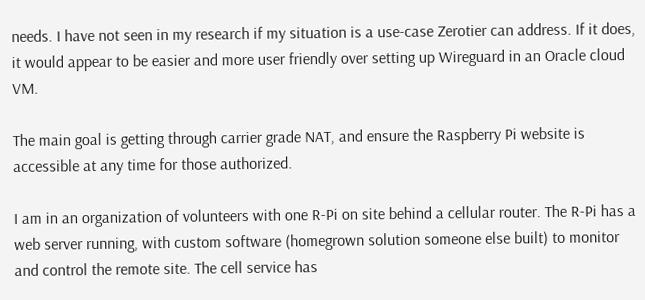needs. I have not seen in my research if my situation is a use-case Zerotier can address. If it does, it would appear to be easier and more user friendly over setting up Wireguard in an Oracle cloud VM.

The main goal is getting through carrier grade NAT, and ensure the Raspberry Pi website is accessible at any time for those authorized.

I am in an organization of volunteers with one R-Pi on site behind a cellular router. The R-Pi has a web server running, with custom software (homegrown solution someone else built) to monitor and control the remote site. The cell service has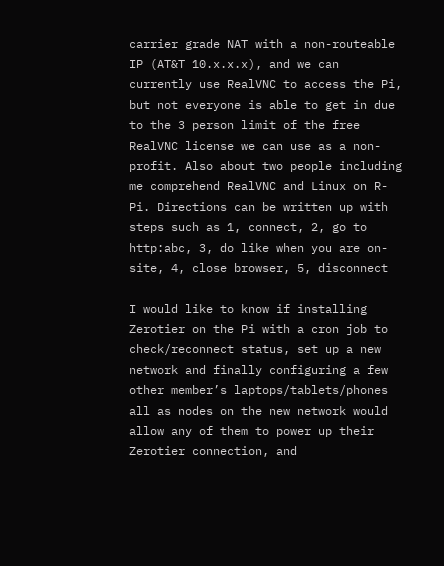carrier grade NAT with a non-routeable IP (AT&T 10.x.x.x), and we can currently use RealVNC to access the Pi, but not everyone is able to get in due to the 3 person limit of the free RealVNC license we can use as a non-profit. Also about two people including me comprehend RealVNC and Linux on R-Pi. Directions can be written up with steps such as 1, connect, 2, go to http:abc, 3, do like when you are on-site, 4, close browser, 5, disconnect

I would like to know if installing Zerotier on the Pi with a cron job to check/reconnect status, set up a new network and finally configuring a few other member’s laptops/tablets/phones all as nodes on the new network would allow any of them to power up their Zerotier connection, and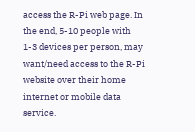access the R-Pi web page. In the end, 5-10 people with 1-3 devices per person, may want/need access to the R-Pi website over their home internet or mobile data service.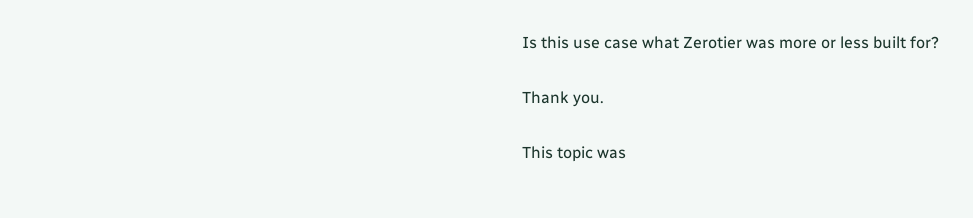Is this use case what Zerotier was more or less built for?

Thank you.

This topic was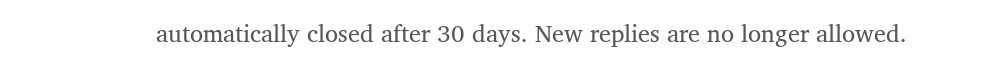automatically closed after 30 days. New replies are no longer allowed.